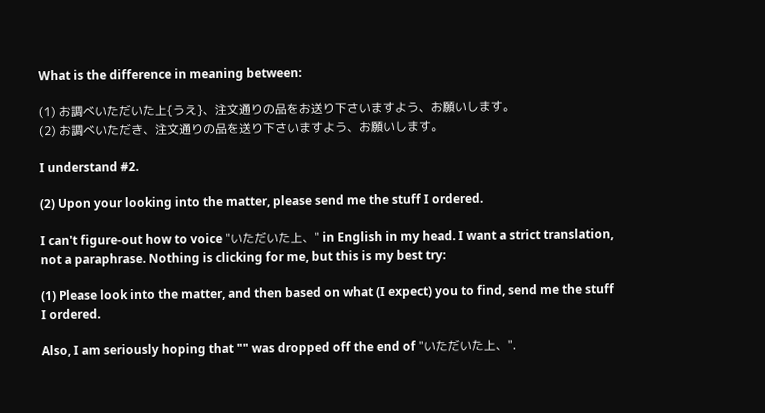What is the difference in meaning between:

(1) お調べいただいた上{うえ}、注文通りの品をお送り下さいますよう、お願いします。
(2) お調べいただき、注文通りの品を送り下さいますよう、お願いします。

I understand #2.

(2) Upon your looking into the matter, please send me the stuff I ordered.

I can't figure-out how to voice "いただいた上、" in English in my head. I want a strict translation, not a paraphrase. Nothing is clicking for me, but this is my best try:

(1) Please look into the matter, and then based on what (I expect) you to find, send me the stuff I ordered.

Also, I am seriously hoping that "" was dropped off the end of "いただいた上、".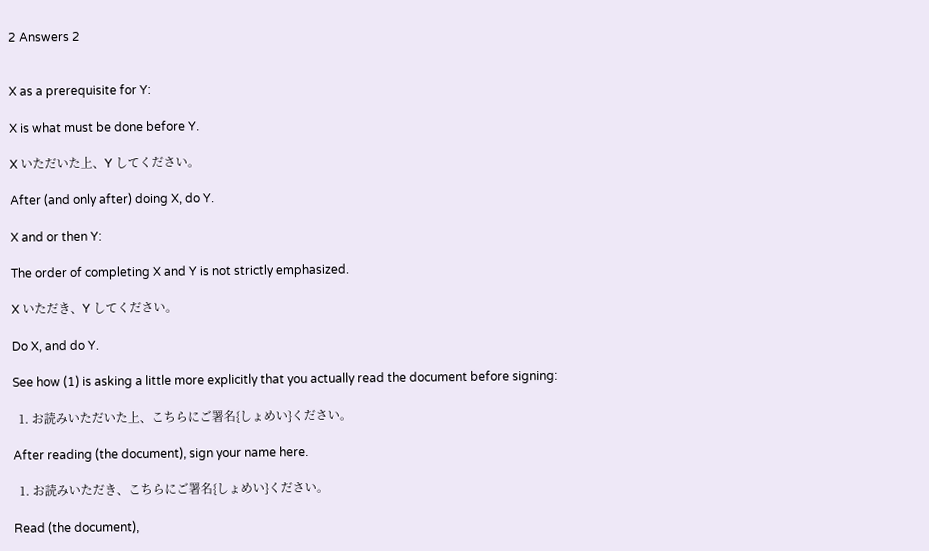2 Answers 2


X as a prerequisite for Y:

X is what must be done before Y.

X いただいた上、Y してください。

After (and only after) doing X, do Y.

X and or then Y:

The order of completing X and Y is not strictly emphasized.

X いただき、Y してください。

Do X, and do Y.

See how (1) is asking a little more explicitly that you actually read the document before signing:

  1. お読みいただいた上、こちらにご署名{しょめい}ください。

After reading (the document), sign your name here.

  1. お読みいただき、こちらにご署名{しょめい}ください。

Read (the document),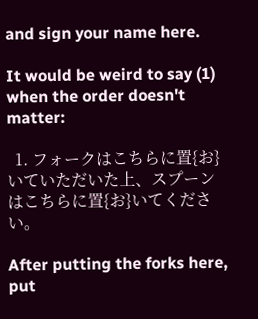and sign your name here.

It would be weird to say (1) when the order doesn't matter:

  1. フォークはこちらに置{お}いていただいた上、スプーンはこちらに置{お}いてください。

After putting the forks here, put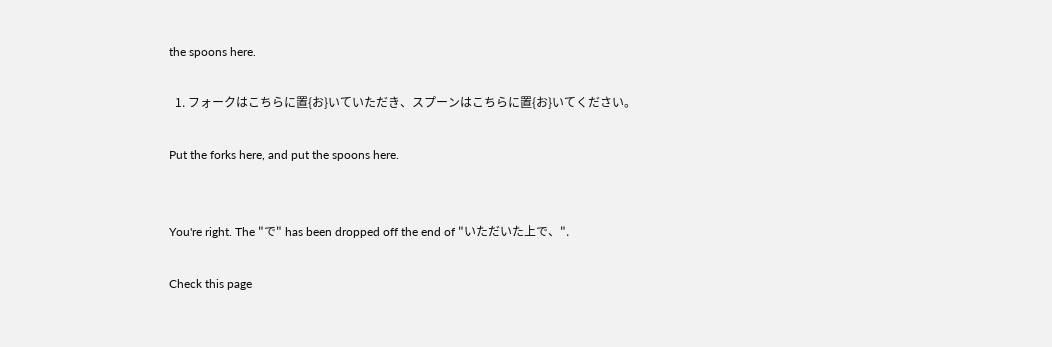the spoons here.

  1. フォークはこちらに置{お}いていただき、スプーンはこちらに置{お}いてください。

Put the forks here, and put the spoons here.


You're right. The "で" has been dropped off the end of "いただいた上で、".

Check this page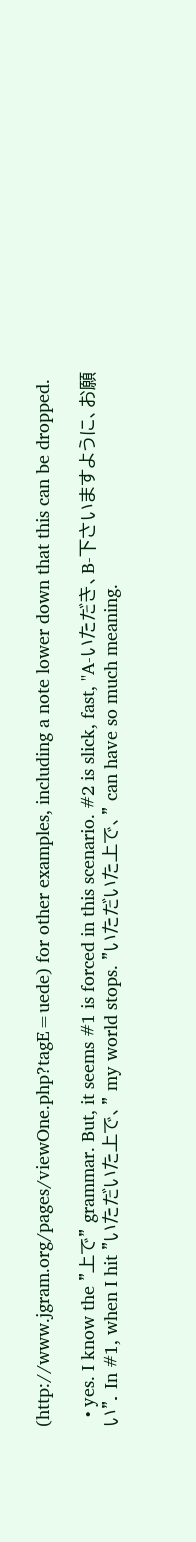(http://www.jgram.org/pages/viewOne.php?tagE=uede) for other examples, including a note lower down that this can be dropped.

  • yes. I know the "上で" grammar. But, it seems #1 is forced in this scenario. #2 is slick, fast, "A-いただき、B-下さいますように、お願い". In #1, when I hit "いただいた上で、" my world stops. "いただいた上で、" can have so much meaning.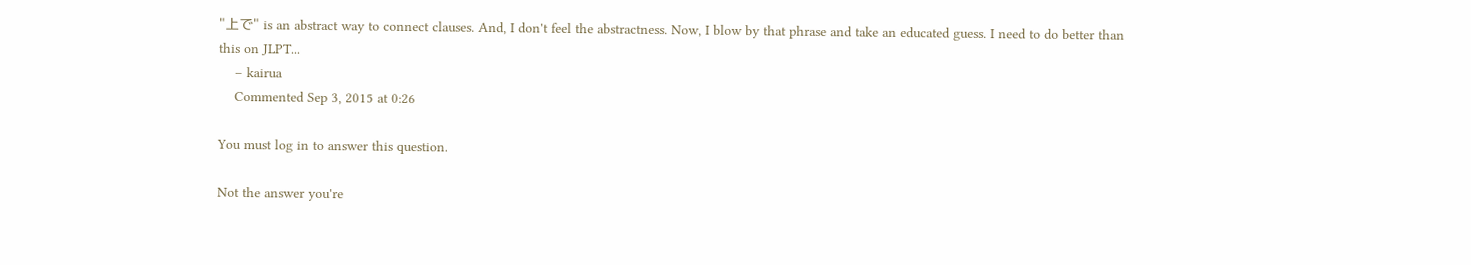"上で" is an abstract way to connect clauses. And, I don't feel the abstractness. Now, I blow by that phrase and take an educated guess. I need to do better than this on JLPT...
    – kairua
    Commented Sep 3, 2015 at 0:26

You must log in to answer this question.

Not the answer you're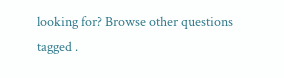looking for? Browse other questions tagged .